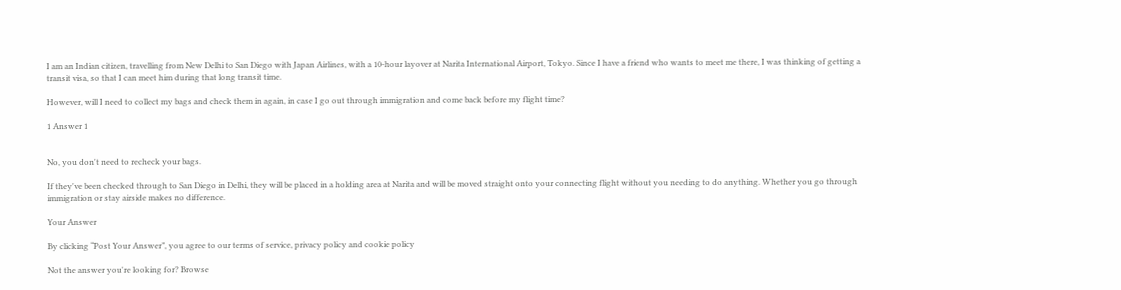I am an Indian citizen, travelling from New Delhi to San Diego with Japan Airlines, with a 10-hour layover at Narita International Airport, Tokyo. Since I have a friend who wants to meet me there, I was thinking of getting a transit visa, so that I can meet him during that long transit time.

However, will I need to collect my bags and check them in again, in case I go out through immigration and come back before my flight time?

1 Answer 1


No, you don't need to recheck your bags.

If they've been checked through to San Diego in Delhi, they will be placed in a holding area at Narita and will be moved straight onto your connecting flight without you needing to do anything. Whether you go through immigration or stay airside makes no difference.

Your Answer

By clicking “Post Your Answer”, you agree to our terms of service, privacy policy and cookie policy

Not the answer you're looking for? Browse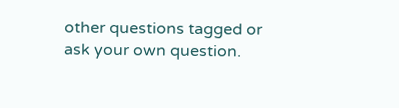other questions tagged or ask your own question.